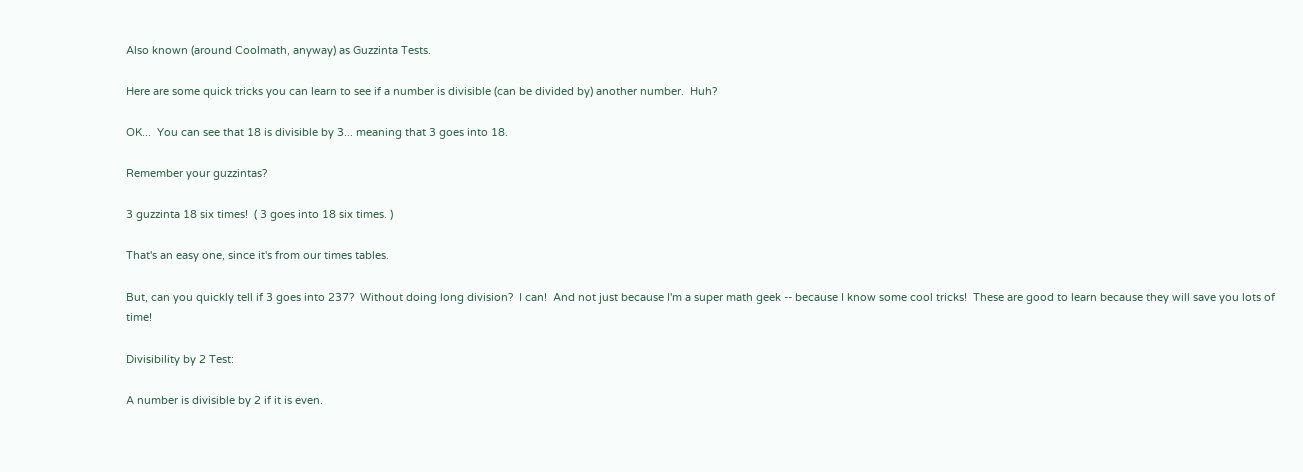Also known (around Coolmath, anyway) as Guzzinta Tests.

Here are some quick tricks you can learn to see if a number is divisible (can be divided by) another number.  Huh?

OK...  You can see that 18 is divisible by 3... meaning that 3 goes into 18.

Remember your guzzintas?

3 guzzinta 18 six times!  ( 3 goes into 18 six times. )

That's an easy one, since it's from our times tables.

But, can you quickly tell if 3 goes into 237?  Without doing long division?  I can!  And not just because I'm a super math geek -- because I know some cool tricks!  These are good to learn because they will save you lots of time!

Divisibility by 2 Test:

A number is divisible by 2 if it is even.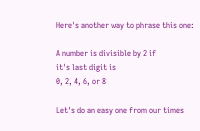Here's another way to phrase this one:

A number is divisible by 2 if
it's last digit is
0, 2, 4, 6, or 8

Let's do an easy one from our times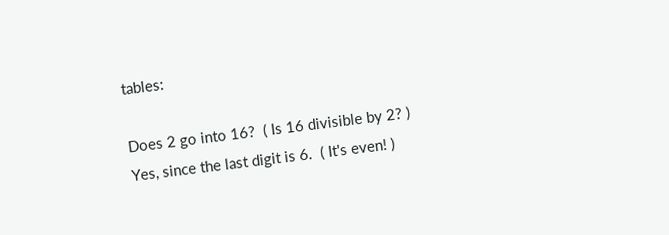tables:

Does 2 go into 16?  ( Is 16 divisible by 2? )
Yes, since the last digit is 6.  ( It's even! )